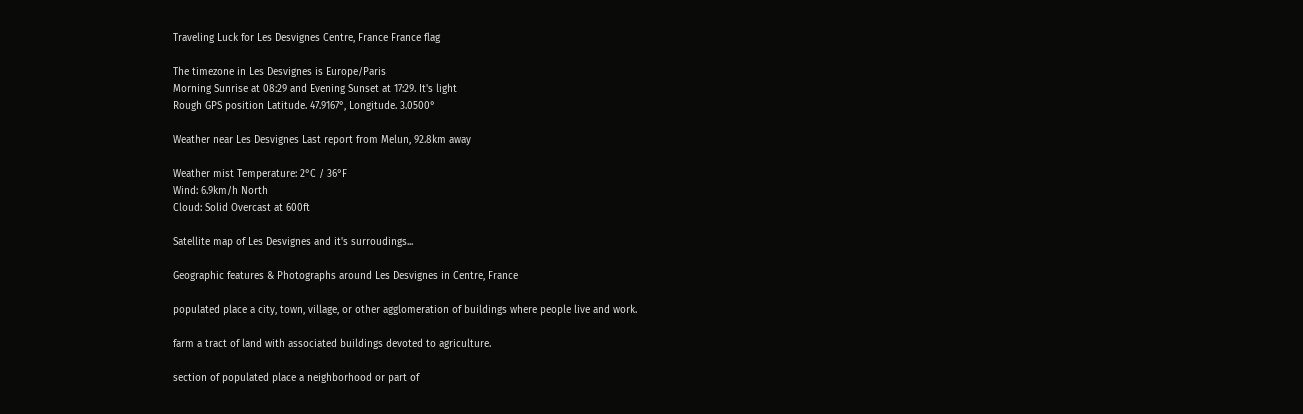Traveling Luck for Les Desvignes Centre, France France flag

The timezone in Les Desvignes is Europe/Paris
Morning Sunrise at 08:29 and Evening Sunset at 17:29. It's light
Rough GPS position Latitude. 47.9167°, Longitude. 3.0500°

Weather near Les Desvignes Last report from Melun, 92.8km away

Weather mist Temperature: 2°C / 36°F
Wind: 6.9km/h North
Cloud: Solid Overcast at 600ft

Satellite map of Les Desvignes and it's surroudings...

Geographic features & Photographs around Les Desvignes in Centre, France

populated place a city, town, village, or other agglomeration of buildings where people live and work.

farm a tract of land with associated buildings devoted to agriculture.

section of populated place a neighborhood or part of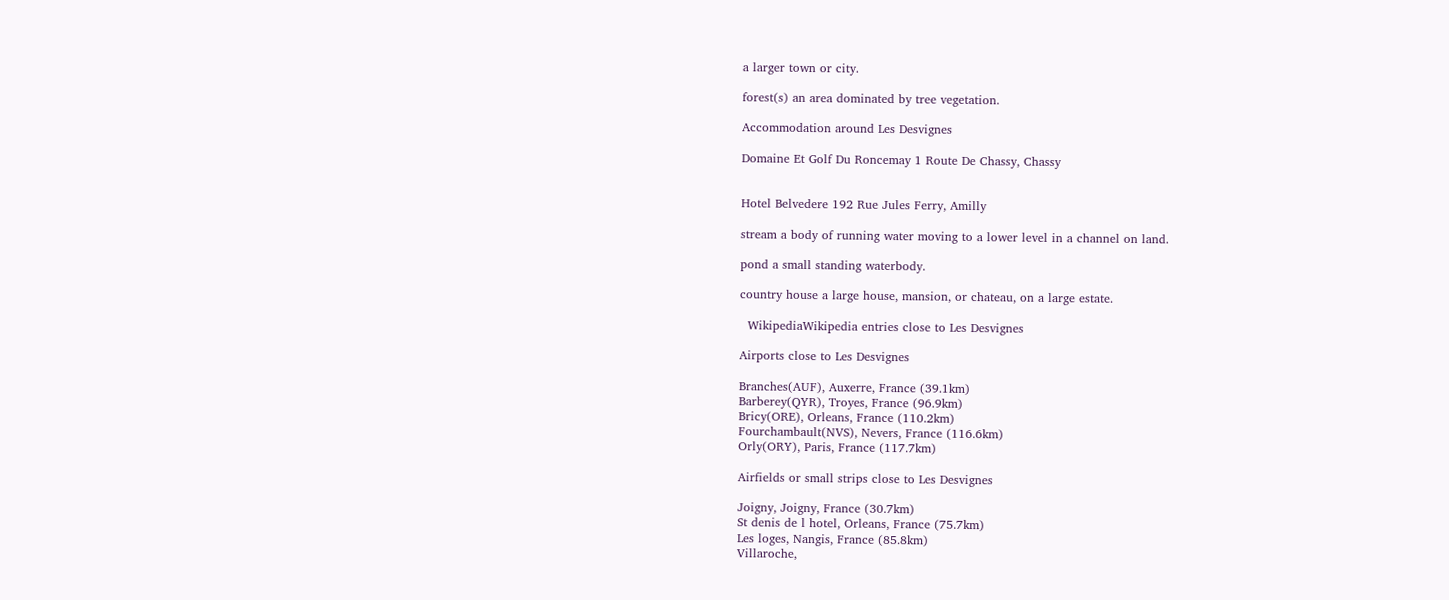a larger town or city.

forest(s) an area dominated by tree vegetation.

Accommodation around Les Desvignes

Domaine Et Golf Du Roncemay 1 Route De Chassy, Chassy


Hotel Belvedere 192 Rue Jules Ferry, Amilly

stream a body of running water moving to a lower level in a channel on land.

pond a small standing waterbody.

country house a large house, mansion, or chateau, on a large estate.

  WikipediaWikipedia entries close to Les Desvignes

Airports close to Les Desvignes

Branches(AUF), Auxerre, France (39.1km)
Barberey(QYR), Troyes, France (96.9km)
Bricy(ORE), Orleans, France (110.2km)
Fourchambault(NVS), Nevers, France (116.6km)
Orly(ORY), Paris, France (117.7km)

Airfields or small strips close to Les Desvignes

Joigny, Joigny, France (30.7km)
St denis de l hotel, Orleans, France (75.7km)
Les loges, Nangis, France (85.8km)
Villaroche,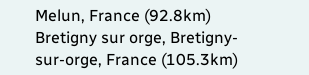Melun, France (92.8km)
Bretigny sur orge, Bretigny-sur-orge, France (105.3km)